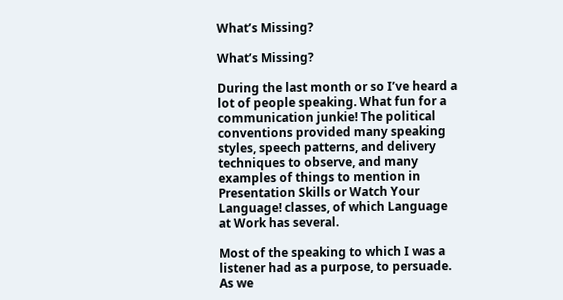What’s Missing?

What’s Missing?

During the last month or so I’ve heard a lot of people speaking. What fun for a communication junkie! The political conventions provided many speaking styles, speech patterns, and delivery techniques to observe, and many examples of things to mention in Presentation Skills or Watch Your Language! classes, of which Language at Work has several.

Most of the speaking to which I was a listener had as a purpose, to persuade. As we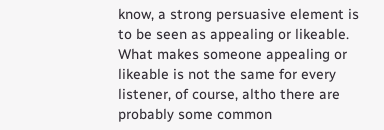know, a strong persuasive element is to be seen as appealing or likeable. What makes someone appealing or likeable is not the same for every listener, of course, altho there are probably some common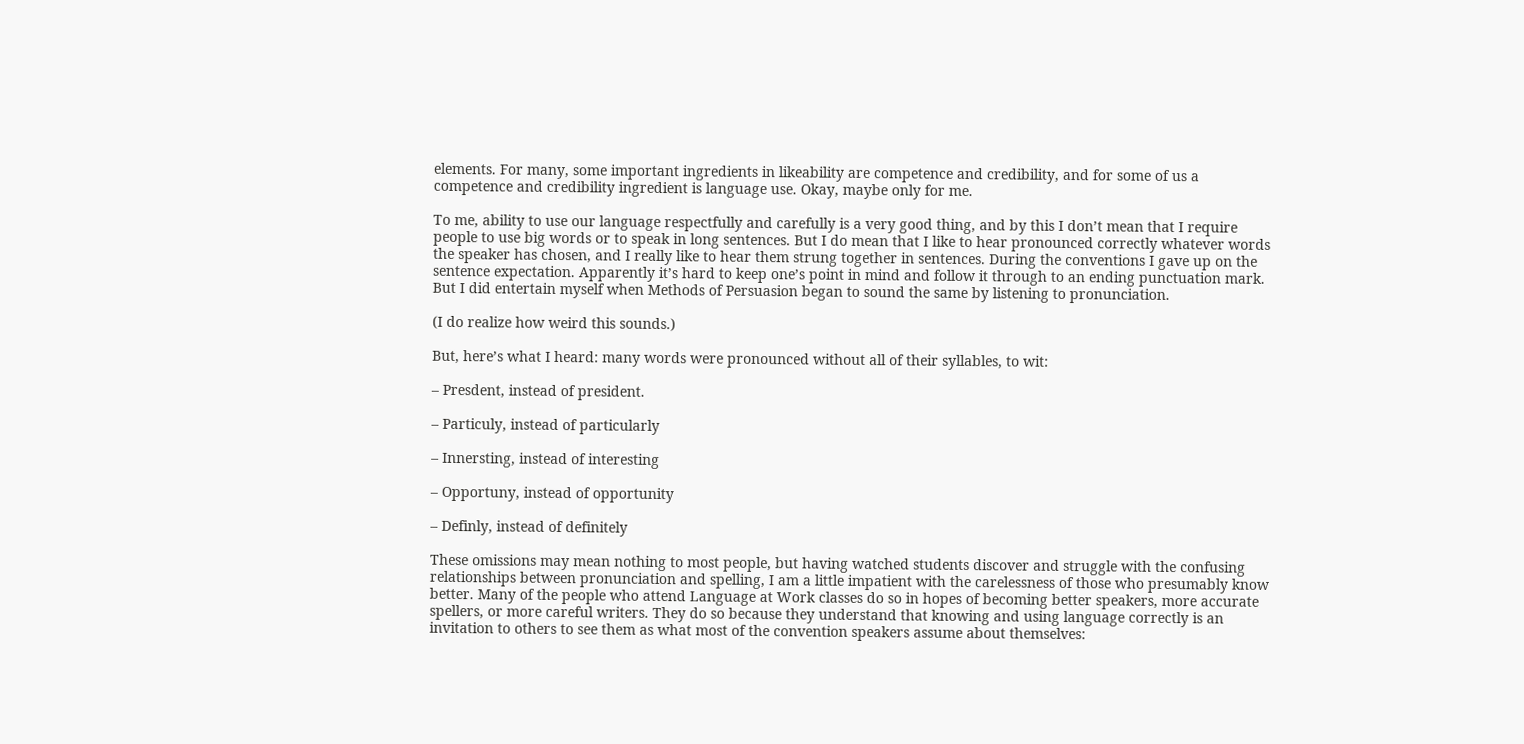elements. For many, some important ingredients in likeability are competence and credibility, and for some of us a competence and credibility ingredient is language use. Okay, maybe only for me.

To me, ability to use our language respectfully and carefully is a very good thing, and by this I don’t mean that I require people to use big words or to speak in long sentences. But I do mean that I like to hear pronounced correctly whatever words the speaker has chosen, and I really like to hear them strung together in sentences. During the conventions I gave up on the sentence expectation. Apparently it’s hard to keep one’s point in mind and follow it through to an ending punctuation mark. But I did entertain myself when Methods of Persuasion began to sound the same by listening to pronunciation.

(I do realize how weird this sounds.)

But, here’s what I heard: many words were pronounced without all of their syllables, to wit:

– Presdent, instead of president.

– Particuly, instead of particularly

– Innersting, instead of interesting

– Opportuny, instead of opportunity

– Definly, instead of definitely

These omissions may mean nothing to most people, but having watched students discover and struggle with the confusing relationships between pronunciation and spelling, I am a little impatient with the carelessness of those who presumably know better. Many of the people who attend Language at Work classes do so in hopes of becoming better speakers, more accurate spellers, or more careful writers. They do so because they understand that knowing and using language correctly is an invitation to others to see them as what most of the convention speakers assume about themselves: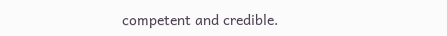competent and credible.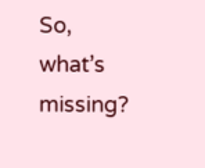So, what’s missing?